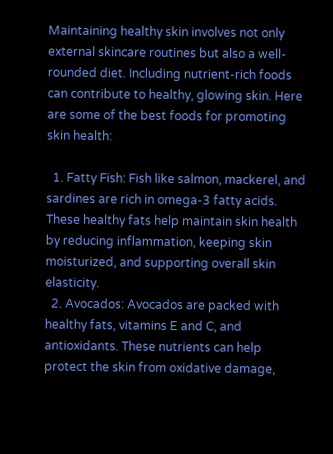Maintaining healthy skin involves not only external skincare routines but also a well-rounded diet. Including nutrient-rich foods can contribute to healthy, glowing skin. Here are some of the best foods for promoting skin health:

  1. Fatty Fish: Fish like salmon, mackerel, and sardines are rich in omega-3 fatty acids. These healthy fats help maintain skin health by reducing inflammation, keeping skin moisturized, and supporting overall skin elasticity.
  2. Avocados: Avocados are packed with healthy fats, vitamins E and C, and antioxidants. These nutrients can help protect the skin from oxidative damage,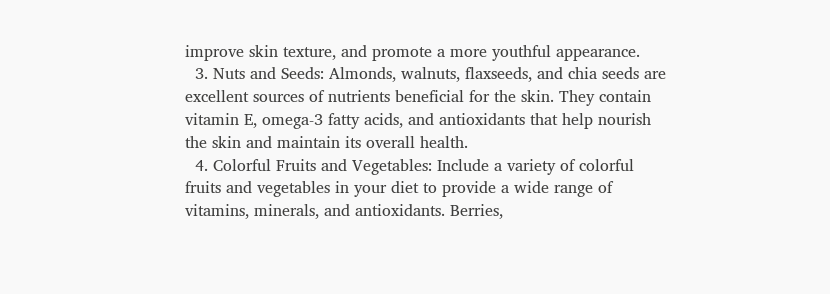improve skin texture, and promote a more youthful appearance.
  3. Nuts and Seeds: Almonds, walnuts, flaxseeds, and chia seeds are excellent sources of nutrients beneficial for the skin. They contain vitamin E, omega-3 fatty acids, and antioxidants that help nourish the skin and maintain its overall health.
  4. Colorful Fruits and Vegetables: Include a variety of colorful fruits and vegetables in your diet to provide a wide range of vitamins, minerals, and antioxidants. Berries,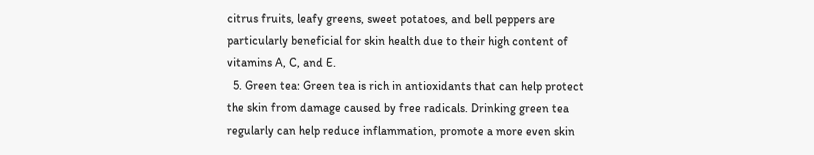citrus fruits, leafy greens, sweet potatoes, and bell peppers are particularly beneficial for skin health due to their high content of vitamins A, C, and E.
  5. Green tea: Green tea is rich in antioxidants that can help protect the skin from damage caused by free radicals. Drinking green tea regularly can help reduce inflammation, promote a more even skin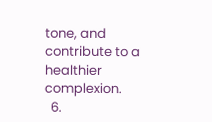tone, and contribute to a healthier complexion.
  6.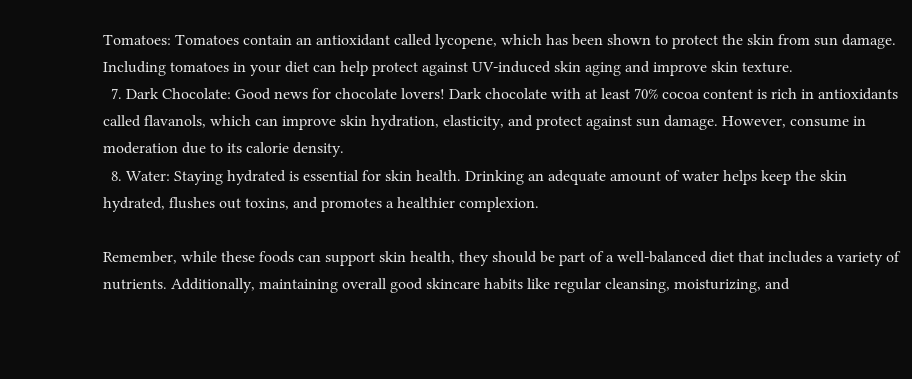Tomatoes: Tomatoes contain an antioxidant called lycopene, which has been shown to protect the skin from sun damage. Including tomatoes in your diet can help protect against UV-induced skin aging and improve skin texture.
  7. Dark Chocolate: Good news for chocolate lovers! Dark chocolate with at least 70% cocoa content is rich in antioxidants called flavanols, which can improve skin hydration, elasticity, and protect against sun damage. However, consume in moderation due to its calorie density.
  8. Water: Staying hydrated is essential for skin health. Drinking an adequate amount of water helps keep the skin hydrated, flushes out toxins, and promotes a healthier complexion.

Remember, while these foods can support skin health, they should be part of a well-balanced diet that includes a variety of nutrients. Additionally, maintaining overall good skincare habits like regular cleansing, moisturizing, and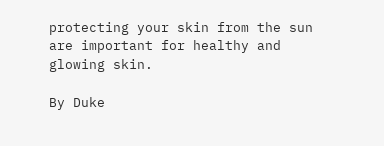protecting your skin from the sun are important for healthy and glowing skin.

By Duke